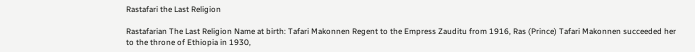Rastafari the Last Religion

Rastafarian The Last Religion Name at birth: Tafari Makonnen Regent to the Empress Zauditu from 1916, Ras (Prince) Tafari Makonnen succeeded her to the throne of Ethiopia in 1930,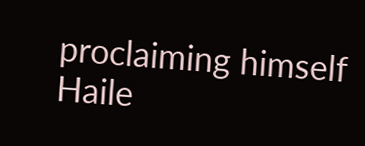proclaiming himself Haile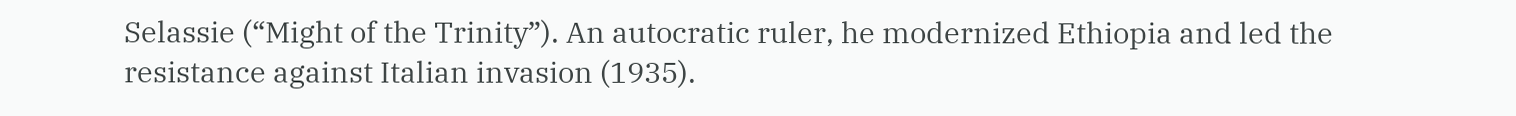Selassie (“Might of the Trinity”). An autocratic ruler, he modernized Ethiopia and led the resistance against Italian invasion (1935).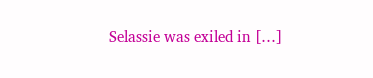Selassie was exiled in […]